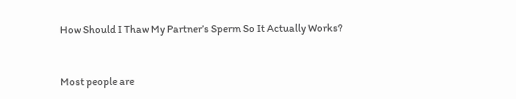How Should I Thaw My Partner’s Sperm So It Actually Works?


Most people are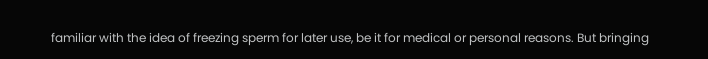familiar with the idea of freezing sperm for later use, be it for medical or personal reasons. But bringing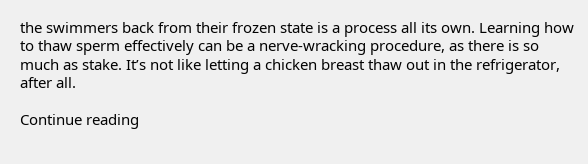the swimmers back from their frozen state is a process all its own. Learning how to thaw sperm effectively can be a nerve-wracking procedure, as there is so much as stake. It’s not like letting a chicken breast thaw out in the refrigerator, after all.

Continue reading